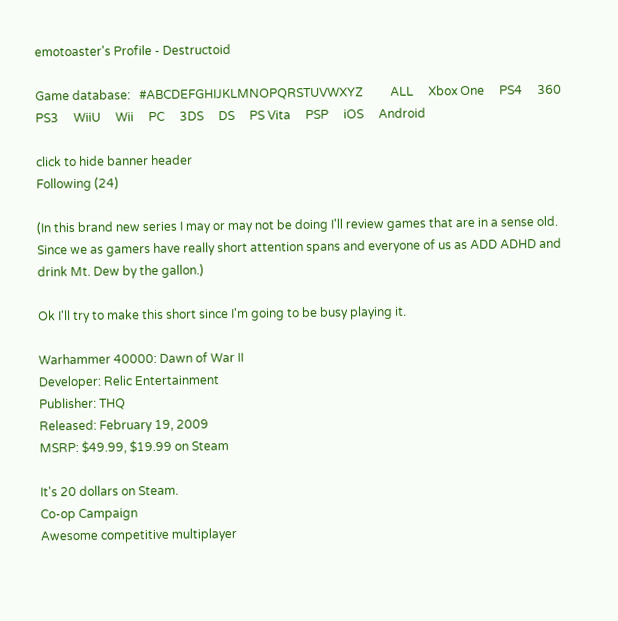emotoaster's Profile - Destructoid

Game database:   #ABCDEFGHIJKLMNOPQRSTUVWXYZ         ALL     Xbox One     PS4     360     PS3     WiiU     Wii     PC     3DS     DS     PS Vita     PSP     iOS     Android

click to hide banner header
Following (24)

(In this brand new series I may or may not be doing I'll review games that are in a sense old. Since we as gamers have really short attention spans and everyone of us as ADD ADHD and drink Mt. Dew by the gallon.)

Ok I'll try to make this short since I'm going to be busy playing it.

Warhammer 40000: Dawn of War II
Developer: Relic Entertainment
Publisher: THQ
Released: February 19, 2009
MSRP: $49.99, $19.99 on Steam

It's 20 dollars on Steam.
Co-op Campaign
Awesome competitive multiplayer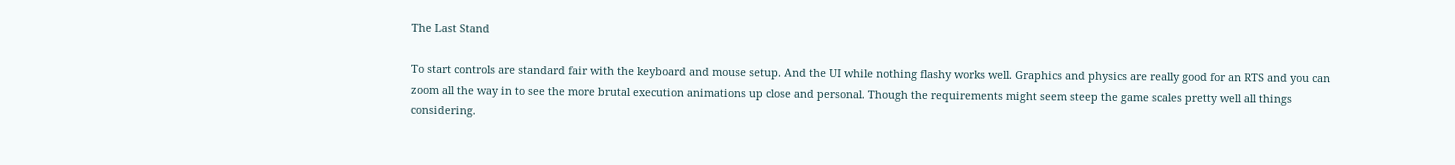The Last Stand

To start controls are standard fair with the keyboard and mouse setup. And the UI while nothing flashy works well. Graphics and physics are really good for an RTS and you can zoom all the way in to see the more brutal execution animations up close and personal. Though the requirements might seem steep the game scales pretty well all things considering.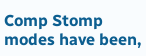Comp Stomp modes have been,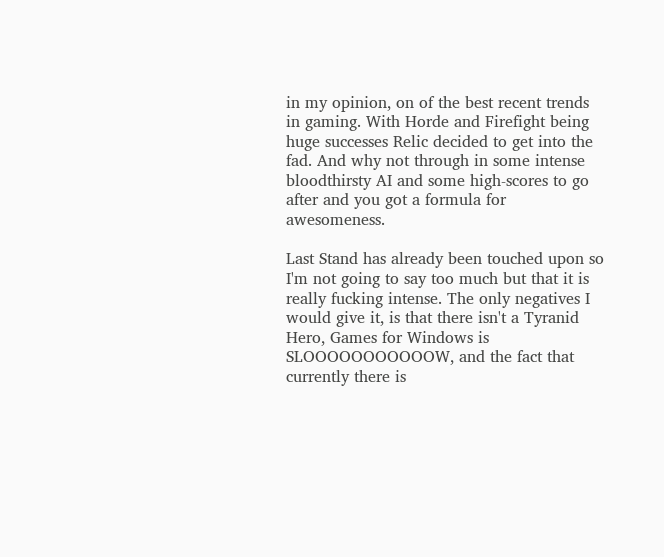in my opinion, on of the best recent trends in gaming. With Horde and Firefight being huge successes Relic decided to get into the fad. And why not through in some intense bloodthirsty AI and some high-scores to go after and you got a formula for awesomeness.

Last Stand has already been touched upon so I'm not going to say too much but that it is really fucking intense. The only negatives I would give it, is that there isn't a Tyranid Hero, Games for Windows is SLOOOOOOOOOOOW, and the fact that currently there is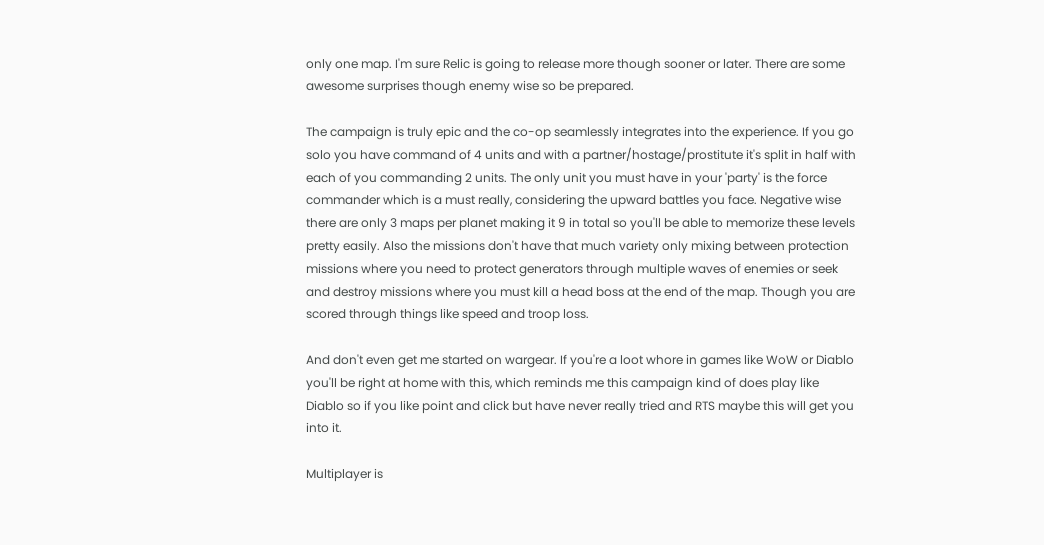only one map. I'm sure Relic is going to release more though sooner or later. There are some awesome surprises though enemy wise so be prepared.

The campaign is truly epic and the co-op seamlessly integrates into the experience. If you go solo you have command of 4 units and with a partner/hostage/prostitute it's split in half with each of you commanding 2 units. The only unit you must have in your 'party' is the force commander which is a must really, considering the upward battles you face. Negative wise there are only 3 maps per planet making it 9 in total so you'll be able to memorize these levels pretty easily. Also the missions don't have that much variety only mixing between protection missions where you need to protect generators through multiple waves of enemies or seek and destroy missions where you must kill a head boss at the end of the map. Though you are scored through things like speed and troop loss.

And don't even get me started on wargear. If you're a loot whore in games like WoW or Diablo you'll be right at home with this, which reminds me this campaign kind of does play like Diablo so if you like point and click but have never really tried and RTS maybe this will get you into it.

Multiplayer is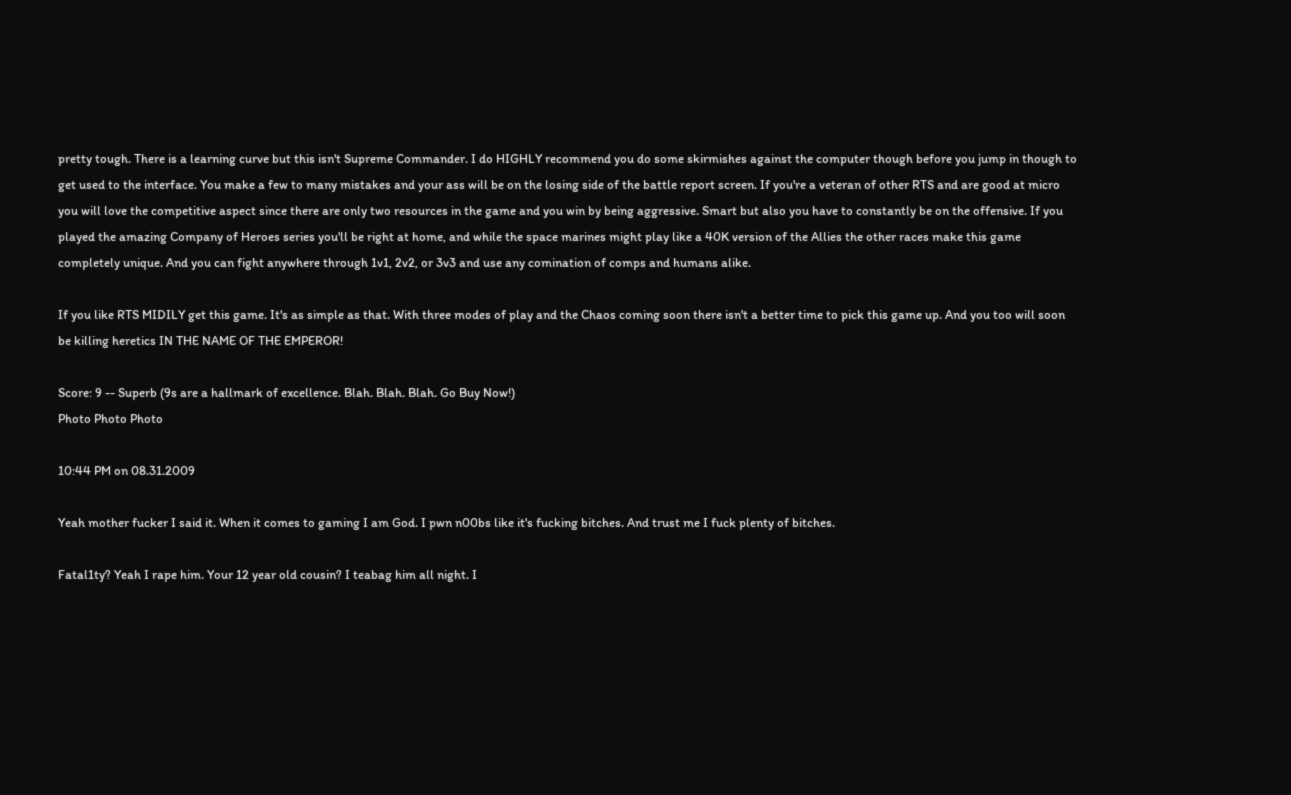pretty tough. There is a learning curve but this isn't Supreme Commander. I do HIGHLY recommend you do some skirmishes against the computer though before you jump in though to get used to the interface. You make a few to many mistakes and your ass will be on the losing side of the battle report screen. If you're a veteran of other RTS and are good at micro you will love the competitive aspect since there are only two resources in the game and you win by being aggressive. Smart but also you have to constantly be on the offensive. If you played the amazing Company of Heroes series you'll be right at home, and while the space marines might play like a 40K version of the Allies the other races make this game completely unique. And you can fight anywhere through 1v1, 2v2, or 3v3 and use any comination of comps and humans alike.

If you like RTS MIDILY get this game. It's as simple as that. With three modes of play and the Chaos coming soon there isn't a better time to pick this game up. And you too will soon be killing heretics IN THE NAME OF THE EMPEROR!

Score: 9 -- Superb (9s are a hallmark of excellence. Blah. Blah. Blah. Go Buy Now!)
Photo Photo Photo

10:44 PM on 08.31.2009

Yeah mother fucker I said it. When it comes to gaming I am God. I pwn n00bs like it's fucking bitches. And trust me I fuck plenty of bitches.

Fatal1ty? Yeah I rape him. Your 12 year old cousin? I teabag him all night. I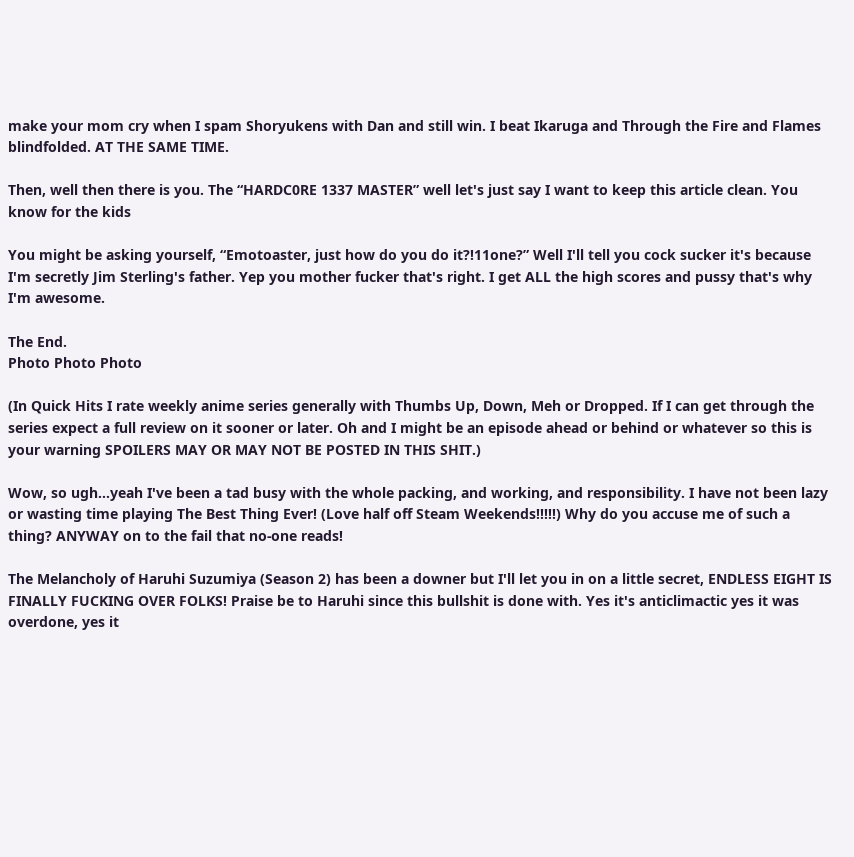make your mom cry when I spam Shoryukens with Dan and still win. I beat Ikaruga and Through the Fire and Flames blindfolded. AT THE SAME TIME.

Then, well then there is you. The “HARDC0RE 1337 MASTER” well let's just say I want to keep this article clean. You know for the kids

You might be asking yourself, “Emotoaster, just how do you do it?!11one?” Well I'll tell you cock sucker it's because I'm secretly Jim Sterling's father. Yep you mother fucker that's right. I get ALL the high scores and pussy that's why I'm awesome.

The End.
Photo Photo Photo

(In Quick Hits I rate weekly anime series generally with Thumbs Up, Down, Meh or Dropped. If I can get through the series expect a full review on it sooner or later. Oh and I might be an episode ahead or behind or whatever so this is your warning SPOILERS MAY OR MAY NOT BE POSTED IN THIS SHIT.)

Wow, so ugh...yeah I've been a tad busy with the whole packing, and working, and responsibility. I have not been lazy or wasting time playing The Best Thing Ever! (Love half off Steam Weekends!!!!!) Why do you accuse me of such a thing? ANYWAY on to the fail that no-one reads!

The Melancholy of Haruhi Suzumiya (Season 2) has been a downer but I'll let you in on a little secret, ENDLESS EIGHT IS FINALLY FUCKING OVER FOLKS! Praise be to Haruhi since this bullshit is done with. Yes it's anticlimactic yes it was overdone, yes it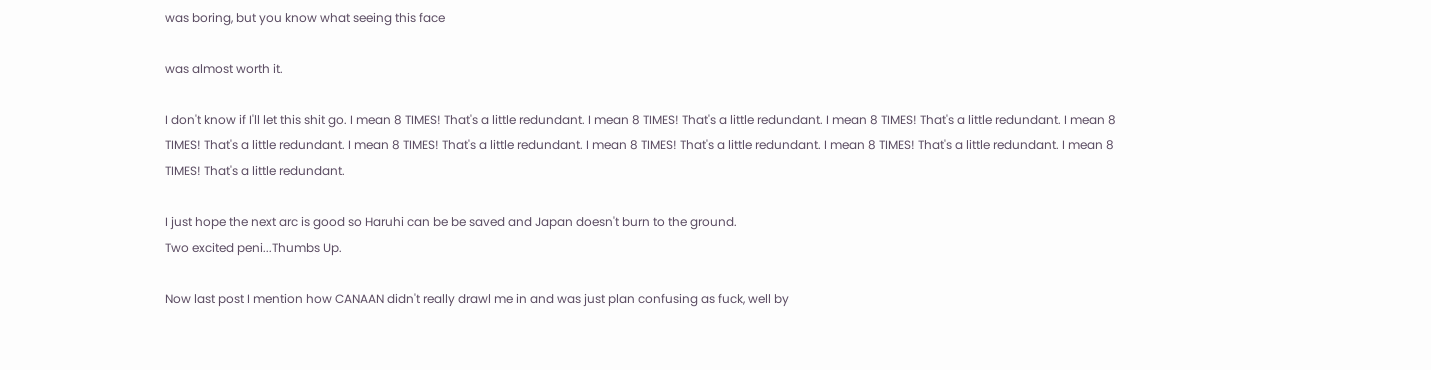was boring, but you know what seeing this face

was almost worth it.

I don't know if I'll let this shit go. I mean 8 TIMES! That's a little redundant. I mean 8 TIMES! That's a little redundant. I mean 8 TIMES! That's a little redundant. I mean 8 TIMES! That's a little redundant. I mean 8 TIMES! That's a little redundant. I mean 8 TIMES! That's a little redundant. I mean 8 TIMES! That's a little redundant. I mean 8 TIMES! That's a little redundant.

I just hope the next arc is good so Haruhi can be be saved and Japan doesn't burn to the ground.
Two excited peni...Thumbs Up.

Now last post I mention how CANAAN didn't really drawl me in and was just plan confusing as fuck, well by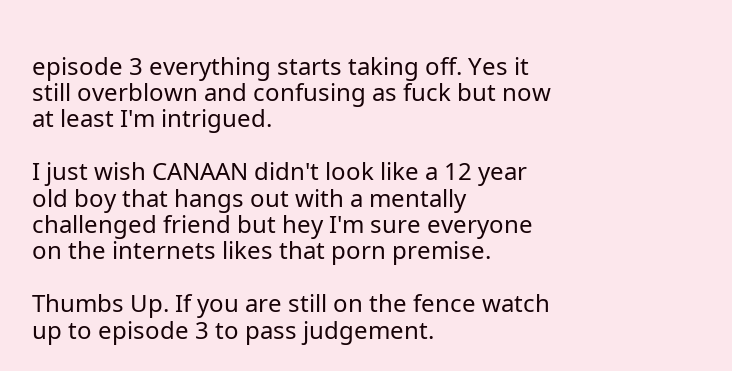episode 3 everything starts taking off. Yes it still overblown and confusing as fuck but now at least I'm intrigued.

I just wish CANAAN didn't look like a 12 year old boy that hangs out with a mentally challenged friend but hey I'm sure everyone on the internets likes that porn premise.

Thumbs Up. If you are still on the fence watch up to episode 3 to pass judgement.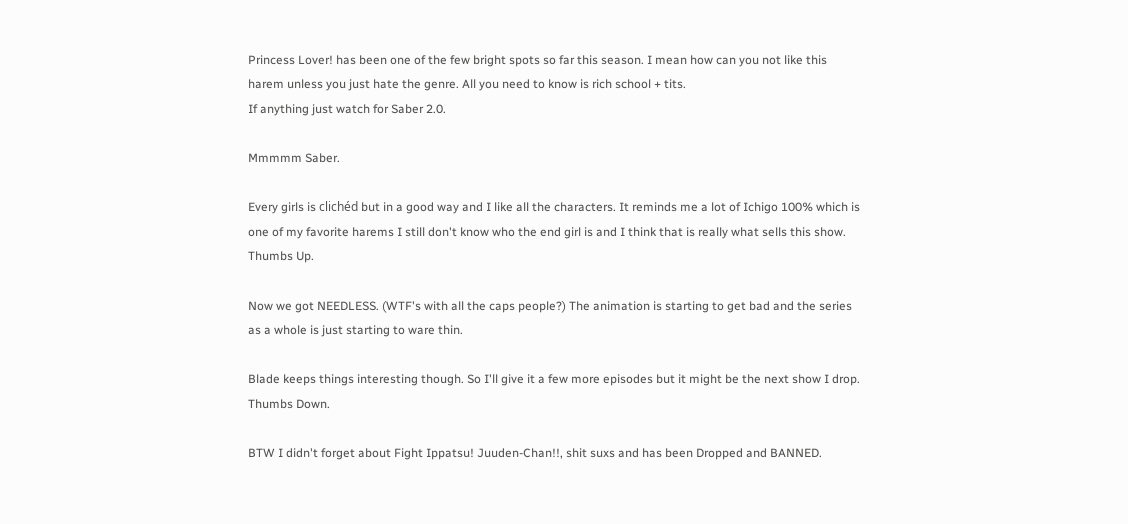Princess Lover! has been one of the few bright spots so far this season. I mean how can you not like this harem unless you just hate the genre. All you need to know is rich school + tits.
If anything just watch for Saber 2.0.

Mmmmm Saber.

Every girls is clichéd but in a good way and I like all the characters. It reminds me a lot of Ichigo 100% which is one of my favorite harems I still don't know who the end girl is and I think that is really what sells this show. Thumbs Up.

Now we got NEEDLESS. (WTF's with all the caps people?) The animation is starting to get bad and the series as a whole is just starting to ware thin.

Blade keeps things interesting though. So I'll give it a few more episodes but it might be the next show I drop. Thumbs Down.

BTW I didn't forget about Fight Ippatsu! Juuden-Chan!!, shit suxs and has been Dropped and BANNED.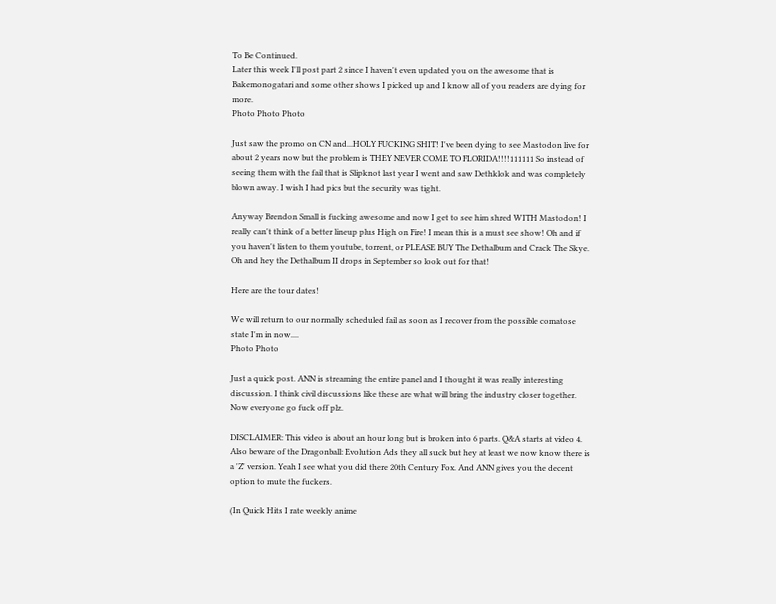To Be Continued.
Later this week I'll post part 2 since I haven't even updated you on the awesome that is Bakemonogatari and some other shows I picked up and I know all of you readers are dying for more.
Photo Photo Photo

Just saw the promo on CN and...HOLY FUCKING SHIT! I've been dying to see Mastodon live for about 2 years now but the problem is THEY NEVER COME TO FLORIDA!!!!111111 So instead of seeing them with the fail that is Slipknot last year I went and saw Dethklok and was completely blown away. I wish I had pics but the security was tight.

Anyway Brendon Small is fucking awesome and now I get to see him shred WITH Mastodon! I really can't think of a better lineup plus High on Fire! I mean this is a must see show! Oh and if you haven't listen to them youtube, torrent, or PLEASE BUY The Dethalbum and Crack The Skye. Oh and hey the Dethalbum II drops in September so look out for that!

Here are the tour dates!

We will return to our normally scheduled fail as soon as I recover from the possible comatose state I'm in now....
Photo Photo

Just a quick post. ANN is streaming the entire panel and I thought it was really interesting discussion. I think civil discussions like these are what will bring the industry closer together. Now everyone go fuck off plz.

DISCLAIMER: This video is about an hour long but is broken into 6 parts. Q&A starts at video 4. Also beware of the Dragonball: Evolution Ads they all suck but hey at least we now know there is a 'Z' version. Yeah I see what you did there 20th Century Fox. And ANN gives you the decent option to mute the fuckers.

(In Quick Hits I rate weekly anime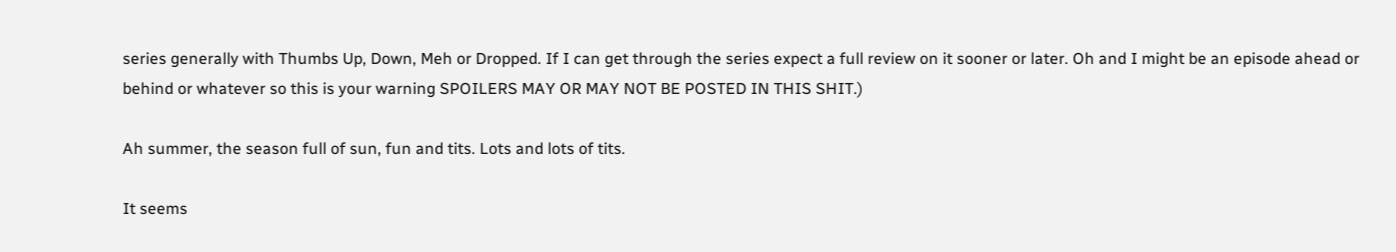series generally with Thumbs Up, Down, Meh or Dropped. If I can get through the series expect a full review on it sooner or later. Oh and I might be an episode ahead or behind or whatever so this is your warning SPOILERS MAY OR MAY NOT BE POSTED IN THIS SHIT.)

Ah summer, the season full of sun, fun and tits. Lots and lots of tits.

It seems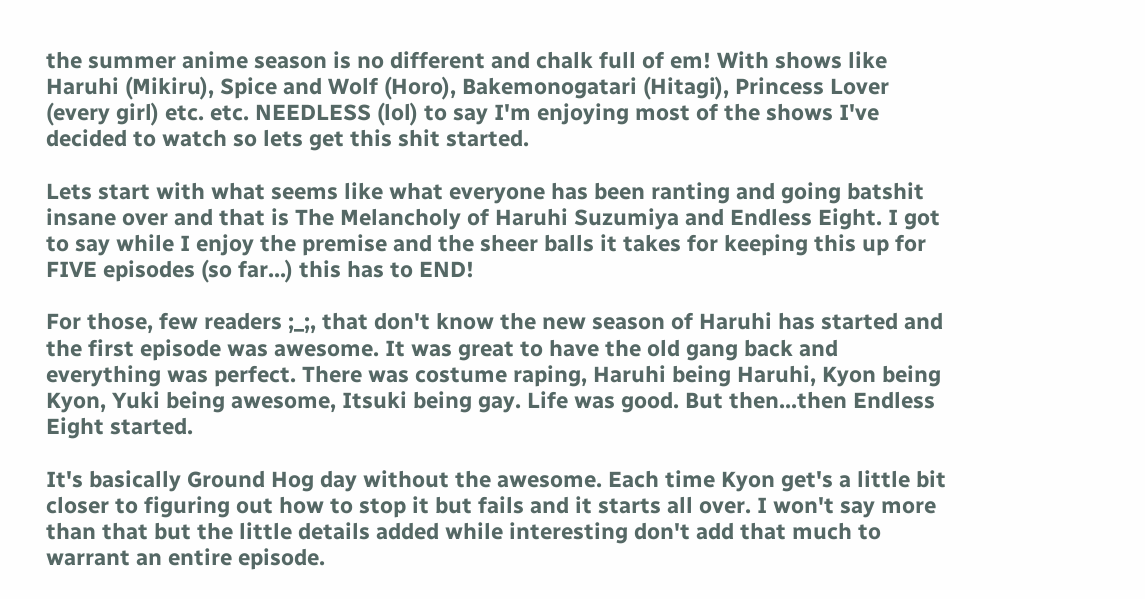the summer anime season is no different and chalk full of em! With shows like Haruhi (Mikiru), Spice and Wolf (Horo), Bakemonogatari (Hitagi), Princess Lover (every girl) etc. etc. NEEDLESS (lol) to say I'm enjoying most of the shows I've decided to watch so lets get this shit started.

Lets start with what seems like what everyone has been ranting and going batshit insane over and that is The Melancholy of Haruhi Suzumiya and Endless Eight. I got to say while I enjoy the premise and the sheer balls it takes for keeping this up for FIVE episodes (so far...) this has to END!

For those, few readers ;_;, that don't know the new season of Haruhi has started and the first episode was awesome. It was great to have the old gang back and everything was perfect. There was costume raping, Haruhi being Haruhi, Kyon being Kyon, Yuki being awesome, Itsuki being gay. Life was good. But then...then Endless Eight started.

It's basically Ground Hog day without the awesome. Each time Kyon get's a little bit closer to figuring out how to stop it but fails and it starts all over. I won't say more than that but the little details added while interesting don't add that much to warrant an entire episode.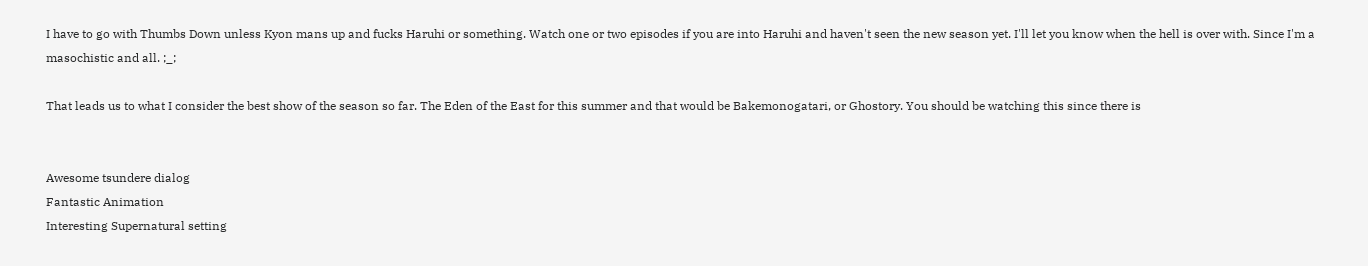I have to go with Thumbs Down unless Kyon mans up and fucks Haruhi or something. Watch one or two episodes if you are into Haruhi and haven't seen the new season yet. I'll let you know when the hell is over with. Since I'm a masochistic and all. ;_;

That leads us to what I consider the best show of the season so far. The Eden of the East for this summer and that would be Bakemonogatari, or Ghostory. You should be watching this since there is


Awesome tsundere dialog
Fantastic Animation
Interesting Supernatural setting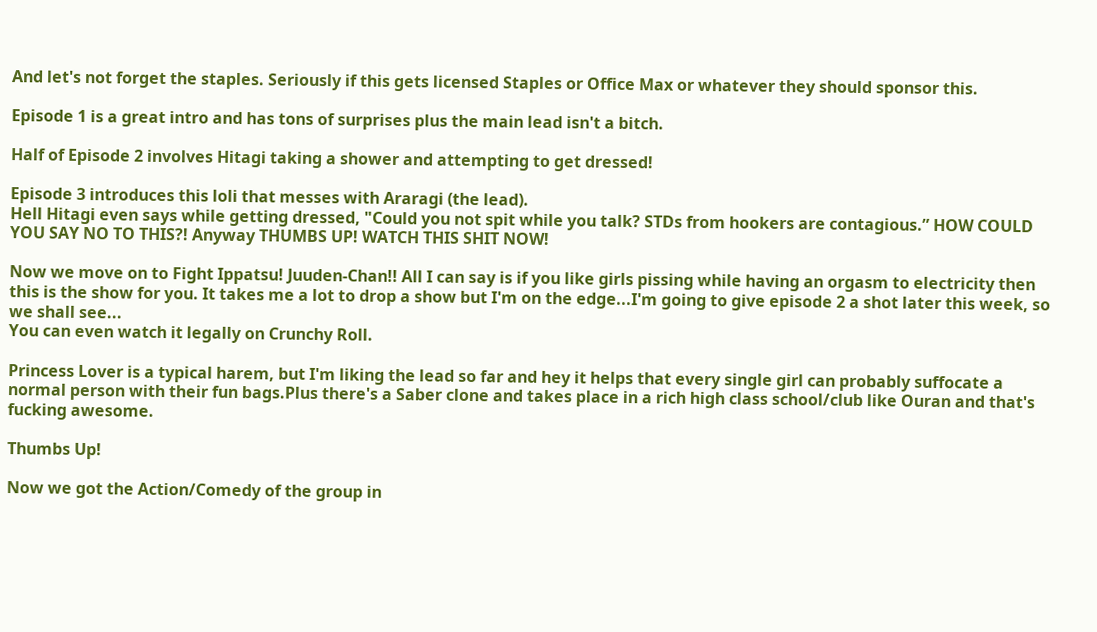And let's not forget the staples. Seriously if this gets licensed Staples or Office Max or whatever they should sponsor this.

Episode 1 is a great intro and has tons of surprises plus the main lead isn't a bitch.

Half of Episode 2 involves Hitagi taking a shower and attempting to get dressed!

Episode 3 introduces this loli that messes with Araragi (the lead).
Hell Hitagi even says while getting dressed, "Could you not spit while you talk? STDs from hookers are contagious.” HOW COULD YOU SAY NO TO THIS?! Anyway THUMBS UP! WATCH THIS SHIT NOW!

Now we move on to Fight Ippatsu! Juuden-Chan!! All I can say is if you like girls pissing while having an orgasm to electricity then this is the show for you. It takes me a lot to drop a show but I'm on the edge...I'm going to give episode 2 a shot later this week, so we shall see...
You can even watch it legally on Crunchy Roll.

Princess Lover is a typical harem, but I'm liking the lead so far and hey it helps that every single girl can probably suffocate a normal person with their fun bags.Plus there's a Saber clone and takes place in a rich high class school/club like Ouran and that's fucking awesome.

Thumbs Up!

Now we got the Action/Comedy of the group in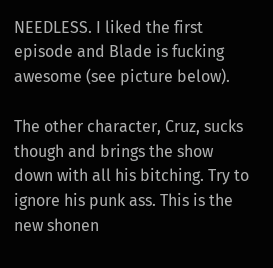NEEDLESS. I liked the first episode and Blade is fucking awesome (see picture below).

The other character, Cruz, sucks though and brings the show down with all his bitching. Try to ignore his punk ass. This is the new shonen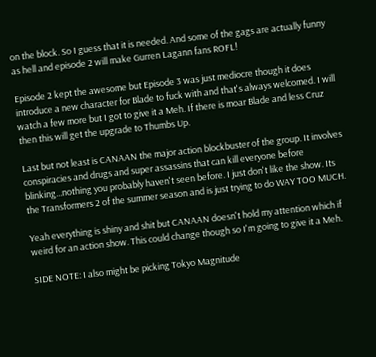on the block. So I guess that it is needed. And some of the gags are actually funny as hell and episode 2 will make Gurren Lagann fans ROFL!

Episode 2 kept the awesome but Episode 3 was just mediocre though it does introduce a new character for Blade to fuck with and that's always welcomed. I will watch a few more but I got to give it a Meh. If there is moar Blade and less Cruz then this will get the upgrade to Thumbs Up.

Last but not least is CANAAN the major action blockbuster of the group. It involves conspiracies and drugs and super assassins that can kill everyone before blinking...nothing you probably haven't seen before. I just don't like the show. Its the Transformers 2 of the summer season and is just trying to do WAY TOO MUCH.

Yeah everything is shiny and shit but CANAAN doesn't hold my attention which if weird for an action show. This could change though so I'm going to give it a Meh.

SIDE NOTE: I also might be picking Tokyo Magnitude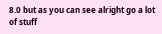8.0 but as you can see alright go a lot of stuff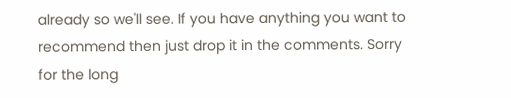already so we'll see. If you have anything you want to recommend then just drop it in the comments. Sorry for the long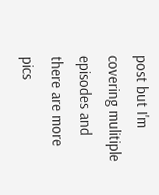post but I'm covering mulitiple episodes and there are more pics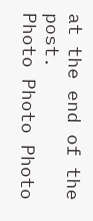at the end of the post.
Photo Photo Photo